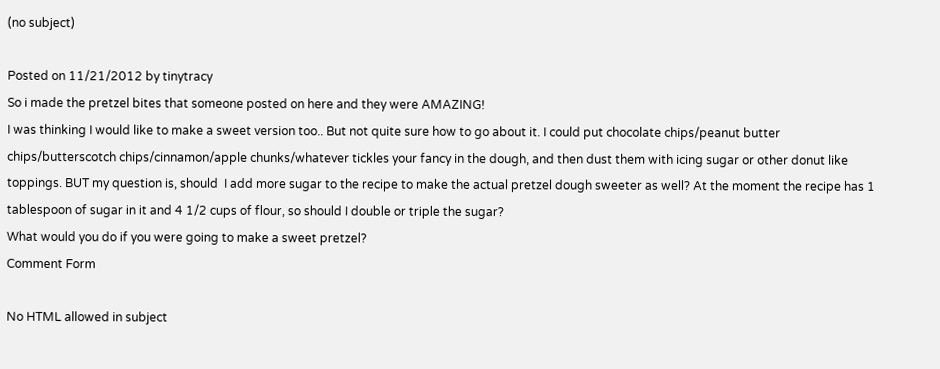(no subject)

Posted on 11/21/2012 by tinytracy
So i made the pretzel bites that someone posted on here and they were AMAZING!
I was thinking I would like to make a sweet version too.. But not quite sure how to go about it. I could put chocolate chips/peanut butter chips/butterscotch chips/cinnamon/apple chunks/whatever tickles your fancy in the dough, and then dust them with icing sugar or other donut like toppings. BUT my question is, should  I add more sugar to the recipe to make the actual pretzel dough sweeter as well? At the moment the recipe has 1 tablespoon of sugar in it and 4 1/2 cups of flour, so should I double or triple the sugar?
What would you do if you were going to make a sweet pretzel?
Comment Form

No HTML allowed in subject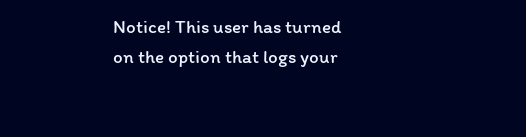Notice! This user has turned on the option that logs your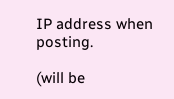IP address when posting.

(will be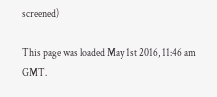screened)

This page was loaded May 1st 2016, 11:46 am GMT.